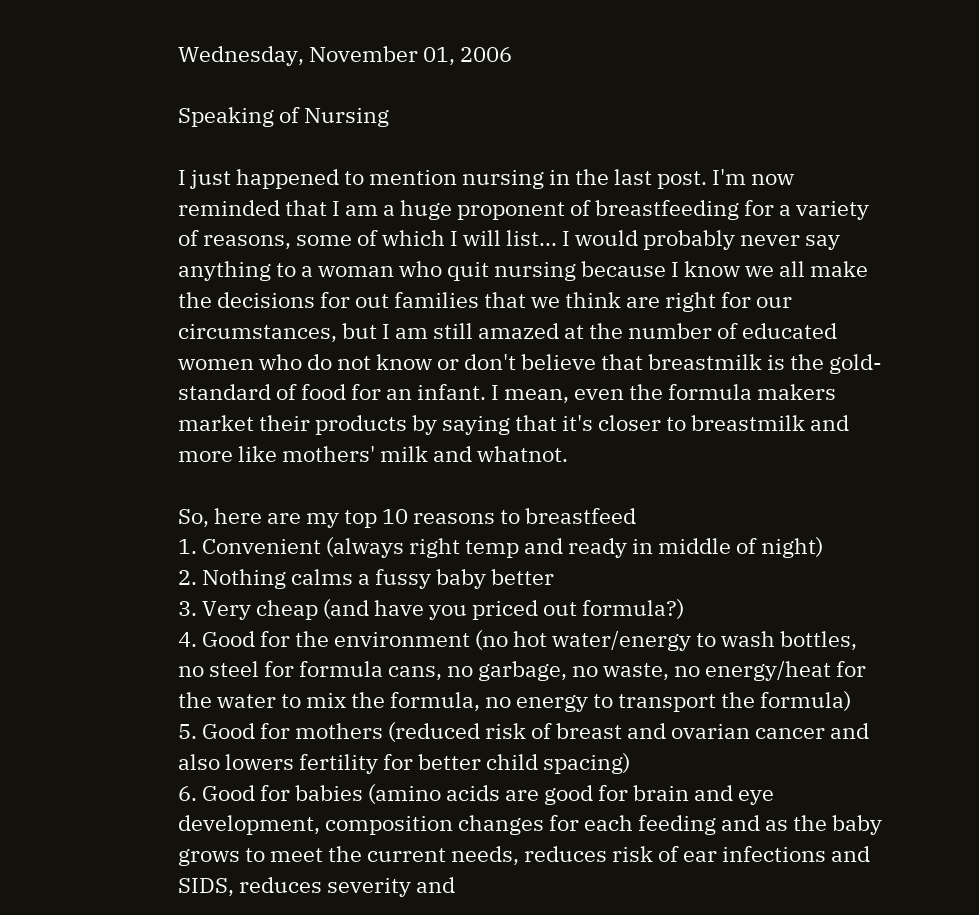Wednesday, November 01, 2006

Speaking of Nursing

I just happened to mention nursing in the last post. I'm now reminded that I am a huge proponent of breastfeeding for a variety of reasons, some of which I will list... I would probably never say anything to a woman who quit nursing because I know we all make the decisions for out families that we think are right for our circumstances, but I am still amazed at the number of educated women who do not know or don't believe that breastmilk is the gold-standard of food for an infant. I mean, even the formula makers market their products by saying that it's closer to breastmilk and more like mothers' milk and whatnot.

So, here are my top 10 reasons to breastfeed
1. Convenient (always right temp and ready in middle of night)
2. Nothing calms a fussy baby better
3. Very cheap (and have you priced out formula?)
4. Good for the environment (no hot water/energy to wash bottles, no steel for formula cans, no garbage, no waste, no energy/heat for the water to mix the formula, no energy to transport the formula)
5. Good for mothers (reduced risk of breast and ovarian cancer and also lowers fertility for better child spacing)
6. Good for babies (amino acids are good for brain and eye development, composition changes for each feeding and as the baby grows to meet the current needs, reduces risk of ear infections and SIDS, reduces severity and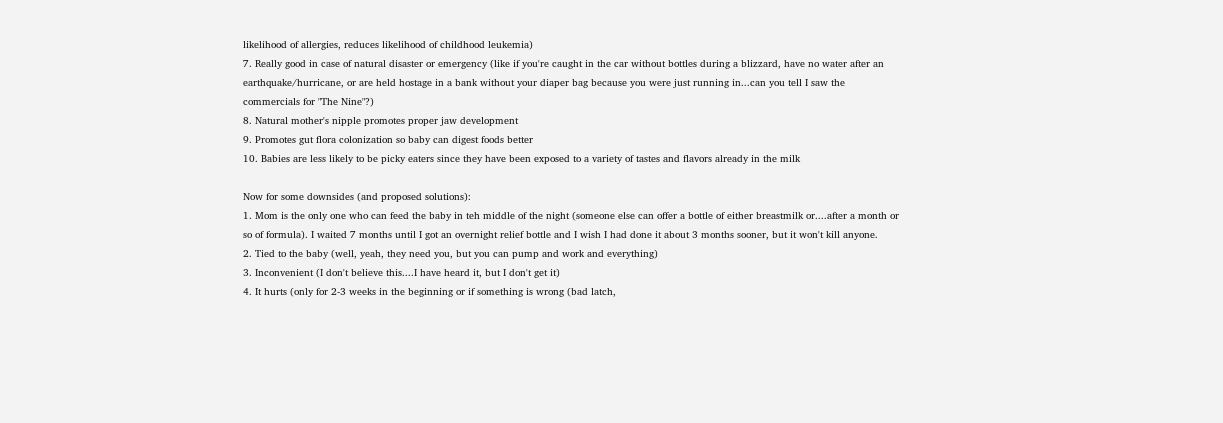likelihood of allergies, reduces likelihood of childhood leukemia)
7. Really good in case of natural disaster or emergency (like if you're caught in the car without bottles during a blizzard, have no water after an earthquake/hurricane, or are held hostage in a bank without your diaper bag because you were just running in...can you tell I saw the commercials for "The Nine"?)
8. Natural mother's nipple promotes proper jaw development
9. Promotes gut flora colonization so baby can digest foods better
10. Babies are less likely to be picky eaters since they have been exposed to a variety of tastes and flavors already in the milk

Now for some downsides (and proposed solutions):
1. Mom is the only one who can feed the baby in teh middle of the night (someone else can offer a bottle of either breastmilk or....after a month or so of formula). I waited 7 months until I got an overnight relief bottle and I wish I had done it about 3 months sooner, but it won't kill anyone.
2. Tied to the baby (well, yeah, they need you, but you can pump and work and everything)
3. Inconvenient (I don't believe this....I have heard it, but I don't get it)
4. It hurts (only for 2-3 weeks in the beginning or if something is wrong (bad latch,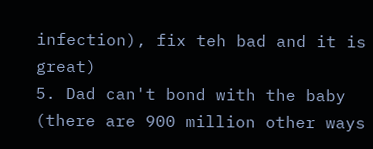infection), fix teh bad and it is great)
5. Dad can't bond with the baby (there are 900 million other ways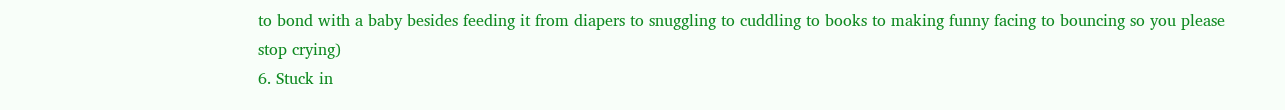to bond with a baby besides feeding it from diapers to snuggling to cuddling to books to making funny facing to bouncing so you please stop crying)
6. Stuck in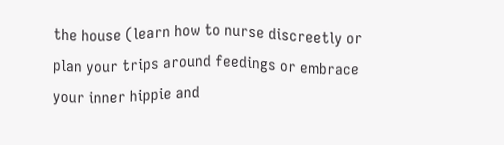the house (learn how to nurse discreetly or plan your trips around feedings or embrace your inner hippie and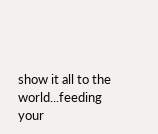show it all to the world...feeding your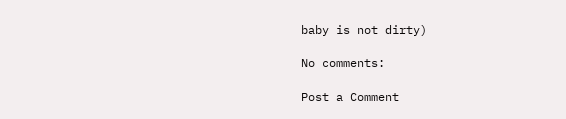baby is not dirty)

No comments:

Post a Comment